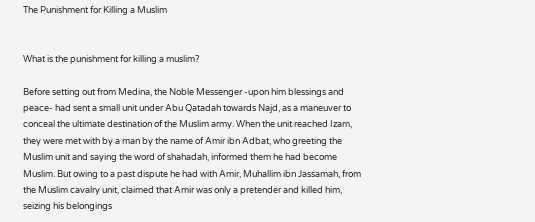The Punishment for Killing a Muslim


What is the punishment for killing a muslim?

Before setting out from Medina, the Noble Messenger -upon him blessings and peace- had sent a small unit under Abu Qatadah towards Najd, as a maneuver to conceal the ultimate destination of the Muslim army. When the unit reached Izam, they were met with by a man by the name of Amir ibn Adbat, who greeting the Muslim unit and saying the word of shahadah, informed them he had become Muslim. But owing to a past dispute he had with Amir, Muhallim ibn Jassamah, from the Muslim cavalry unit, claimed that Amir was only a pretender and killed him, seizing his belongings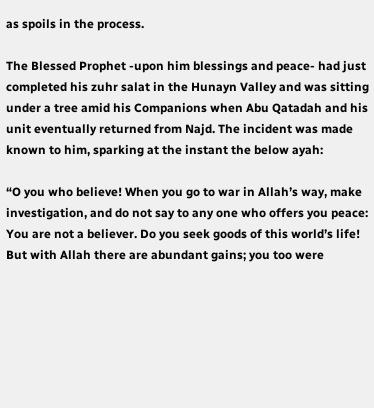as spoils in the process.

The Blessed Prophet -upon him blessings and peace- had just completed his zuhr salat in the Hunayn Valley and was sitting under a tree amid his Companions when Abu Qatadah and his unit eventually returned from Najd. The incident was made known to him, sparking at the instant the below ayah:

“O you who believe! When you go to war in Allah’s way, make investigation, and do not say to any one who offers you peace: You are not a believer. Do you seek goods of this world’s life! But with Allah there are abundant gains; you too were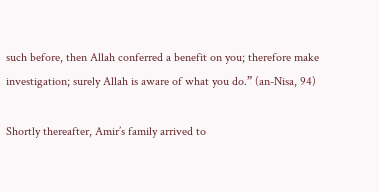such before, then Allah conferred a benefit on you; therefore make investigation; surely Allah is aware of what you do.” (an-Nisa, 94)

Shortly thereafter, Amir’s family arrived to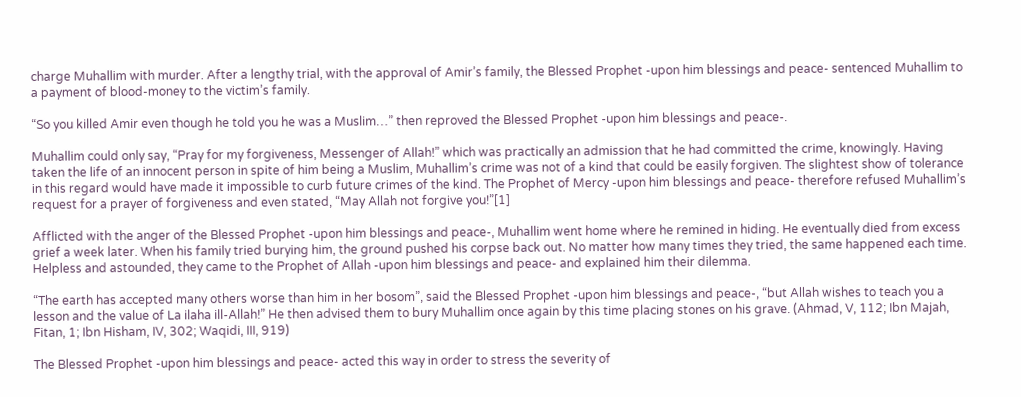charge Muhallim with murder. After a lengthy trial, with the approval of Amir’s family, the Blessed Prophet -upon him blessings and peace- sentenced Muhallim to a payment of blood-money to the victim’s family.

“So you killed Amir even though he told you he was a Muslim…” then reproved the Blessed Prophet -upon him blessings and peace-.

Muhallim could only say, “Pray for my forgiveness, Messenger of Allah!” which was practically an admission that he had committed the crime, knowingly. Having taken the life of an innocent person in spite of him being a Muslim, Muhallim’s crime was not of a kind that could be easily forgiven. The slightest show of tolerance in this regard would have made it impossible to curb future crimes of the kind. The Prophet of Mercy -upon him blessings and peace- therefore refused Muhallim’s request for a prayer of forgiveness and even stated, “May Allah not forgive you!”[1]

Afflicted with the anger of the Blessed Prophet -upon him blessings and peace-, Muhallim went home where he remined in hiding. He eventually died from excess grief a week later. When his family tried burying him, the ground pushed his corpse back out. No matter how many times they tried, the same happened each time. Helpless and astounded, they came to the Prophet of Allah -upon him blessings and peace- and explained him their dilemma.

“The earth has accepted many others worse than him in her bosom”, said the Blessed Prophet -upon him blessings and peace-, “but Allah wishes to teach you a lesson and the value of La ilaha ill-Allah!” He then advised them to bury Muhallim once again by this time placing stones on his grave. (Ahmad, V, 112; Ibn Majah, Fitan, 1; Ibn Hisham, IV, 302; Waqidi, III, 919)

The Blessed Prophet -upon him blessings and peace- acted this way in order to stress the severity of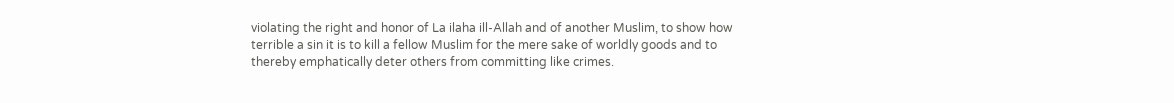violating the right and honor of La ilaha ill-Allah and of another Muslim, to show how terrible a sin it is to kill a fellow Muslim for the mere sake of worldly goods and to thereby emphatically deter others from committing like crimes.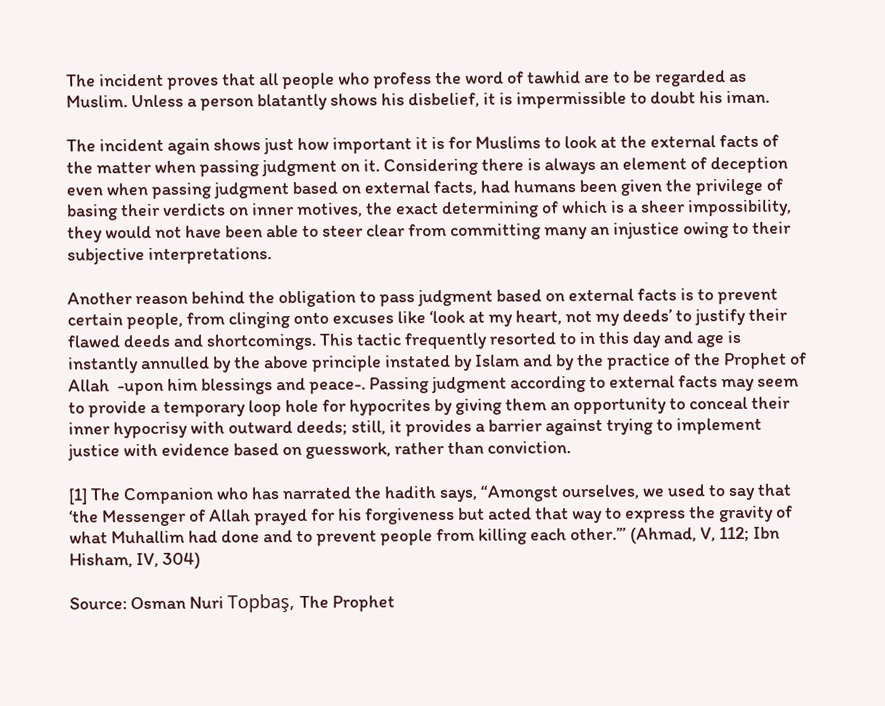The incident proves that all people who profess the word of tawhid are to be regarded as Muslim. Unless a person blatantly shows his disbelief, it is impermissible to doubt his iman.

The incident again shows just how important it is for Muslims to look at the external facts of the matter when passing judgment on it. Considering there is always an element of deception even when passing judgment based on external facts, had humans been given the privilege of basing their verdicts on inner motives, the exact determining of which is a sheer impossibility, they would not have been able to steer clear from committing many an injustice owing to their subjective interpretations.

Another reason behind the obligation to pass judgment based on external facts is to prevent certain people, from clinging onto excuses like ‘look at my heart, not my deeds’ to justify their flawed deeds and shortcomings. This tactic frequently resorted to in this day and age is instantly annulled by the above principle instated by Islam and by the practice of the Prophet of Allah  -upon him blessings and peace-. Passing judgment according to external facts may seem to provide a temporary loop hole for hypocrites by giving them an opportunity to conceal their inner hypocrisy with outward deeds; still, it provides a barrier against trying to implement justice with evidence based on guesswork, rather than conviction.

[1] The Companion who has narrated the hadith says, “Amongst ourselves, we used to say that ‘the Messenger of Allah prayed for his forgiveness but acted that way to express the gravity of what Muhallim had done and to prevent people from killing each other.’” (Ahmad, V, 112; Ibn Hisham, IV, 304)

Source: Osman Nuri Topbaş, The Prophet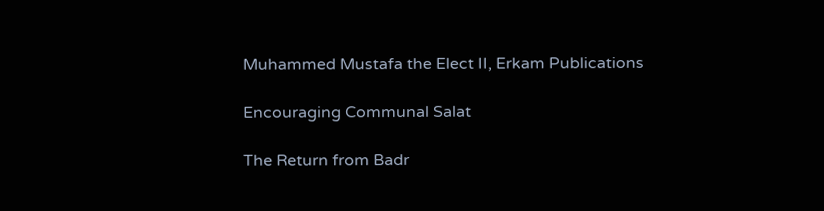Muhammed Mustafa the Elect II, Erkam Publications

Encouraging Communal Salat

The Return from Badr